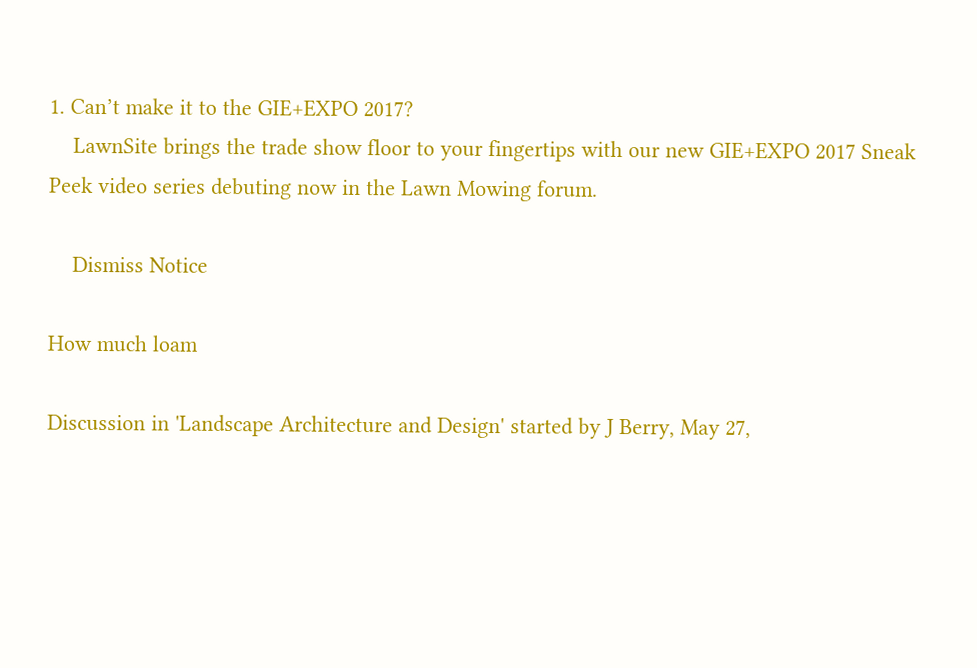1. Can’t make it to the GIE+EXPO 2017?
    LawnSite brings the trade show floor to your fingertips with our new GIE+EXPO 2017 Sneak Peek video series debuting now in the Lawn Mowing forum.

    Dismiss Notice

How much loam

Discussion in 'Landscape Architecture and Design' started by J Berry, May 27,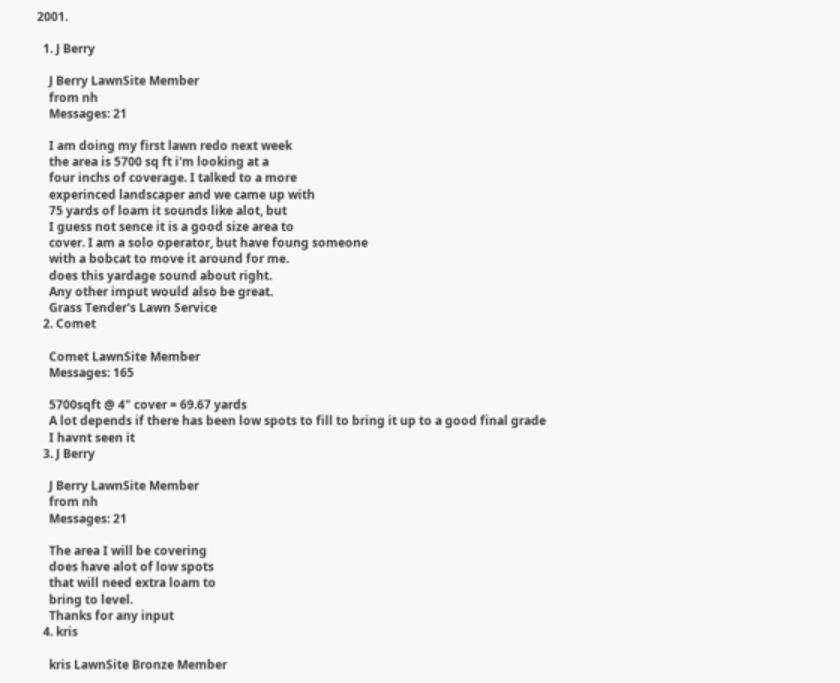2001.

  1. J Berry

    J Berry LawnSite Member
    from nh
    Messages: 21

    I am doing my first lawn redo next week
    the area is 5700 sq ft i'm looking at a
    four inchs of coverage. I talked to a more
    experinced landscaper and we came up with
    75 yards of loam it sounds like alot, but
    I guess not sence it is a good size area to
    cover. I am a solo operator, but have foung someone
    with a bobcat to move it around for me.
    does this yardage sound about right.
    Any other imput would also be great.
    Grass Tender's Lawn Service
  2. Comet

    Comet LawnSite Member
    Messages: 165

    5700sqft @ 4" cover = 69.67 yards
    A lot depends if there has been low spots to fill to bring it up to a good final grade
    I havnt seen it
  3. J Berry

    J Berry LawnSite Member
    from nh
    Messages: 21

    The area I will be covering
    does have alot of low spots
    that will need extra loam to
    bring to level.
    Thanks for any input
  4. kris

    kris LawnSite Bronze Member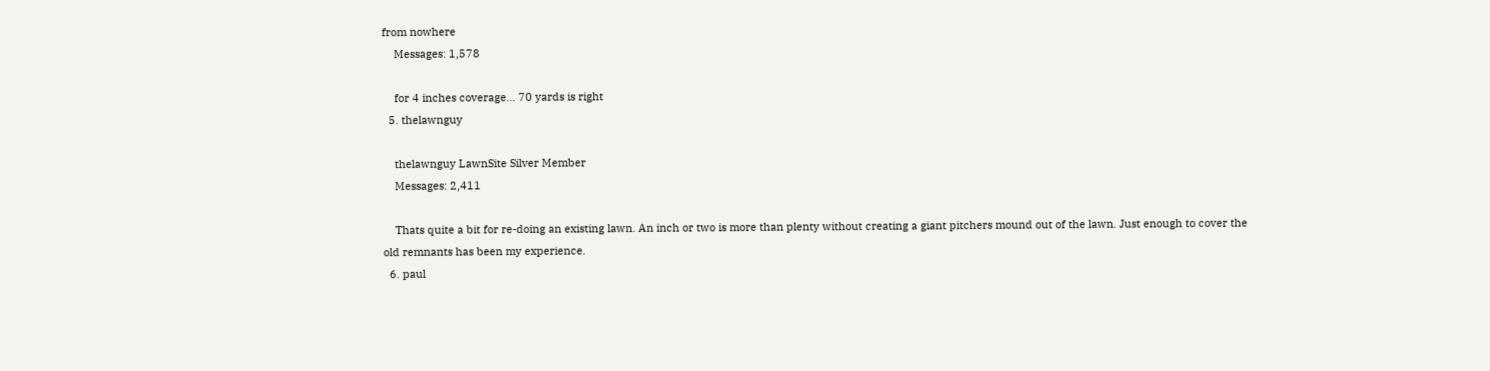from nowhere
    Messages: 1,578

    for 4 inches coverage... 70 yards is right
  5. thelawnguy

    thelawnguy LawnSite Silver Member
    Messages: 2,411

    Thats quite a bit for re-doing an existing lawn. An inch or two is more than plenty without creating a giant pitchers mound out of the lawn. Just enough to cover the old remnants has been my experience.
  6. paul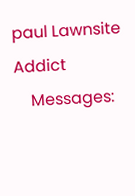paul Lawnsite Addict
    Messages: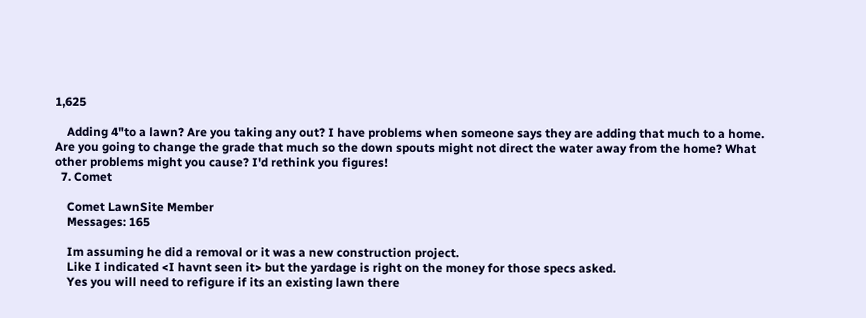1,625

    Adding 4"to a lawn? Are you taking any out? I have problems when someone says they are adding that much to a home. Are you going to change the grade that much so the down spouts might not direct the water away from the home? What other problems might you cause? I'd rethink you figures!
  7. Comet

    Comet LawnSite Member
    Messages: 165

    Im assuming he did a removal or it was a new construction project.
    Like I indicated <I havnt seen it> but the yardage is right on the money for those specs asked.
    Yes you will need to refigure if its an existing lawn there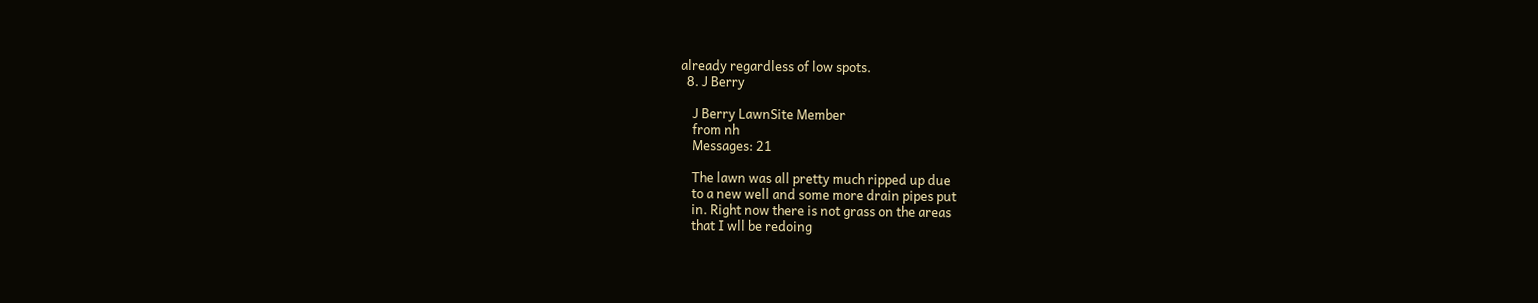already regardless of low spots.
  8. J Berry

    J Berry LawnSite Member
    from nh
    Messages: 21

    The lawn was all pretty much ripped up due
    to a new well and some more drain pipes put
    in. Right now there is not grass on the areas
    that I wll be redoing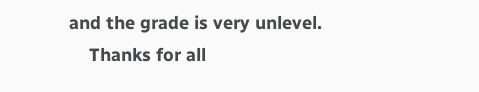and the grade is very unlevel.
    Thanks for all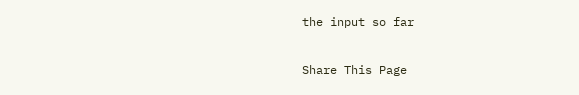the input so far

Share This Page